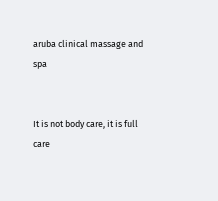aruba clinical massage and spa


It is not body care, it is full care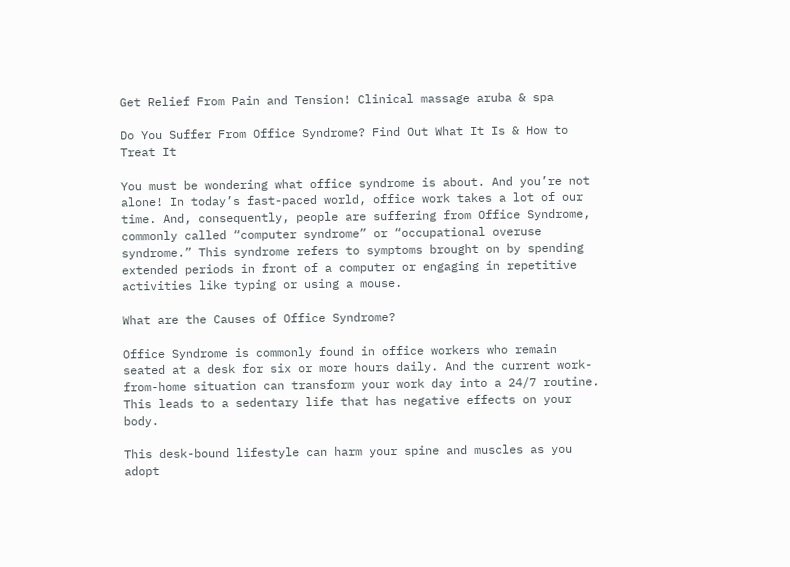Get Relief From Pain and Tension! Clinical massage aruba & spa

Do You Suffer From Office Syndrome? Find Out What It Is & How to Treat It

You must be wondering what office syndrome is about. And you’re not alone! In today’s fast-paced world, office work takes a lot of our time. And, consequently, people are suffering from Office Syndrome, commonly called “computer syndrome” or “occupational overuse syndrome.” This syndrome refers to symptoms brought on by spending extended periods in front of a computer or engaging in repetitive activities like typing or using a mouse.

What are the Causes of Office Syndrome?

Office Syndrome is commonly found in office workers who remain seated at a desk for six or more hours daily. And the current work-from-home situation can transform your work day into a 24/7 routine. This leads to a sedentary life that has negative effects on your body.

This desk-bound lifestyle can harm your spine and muscles as you adopt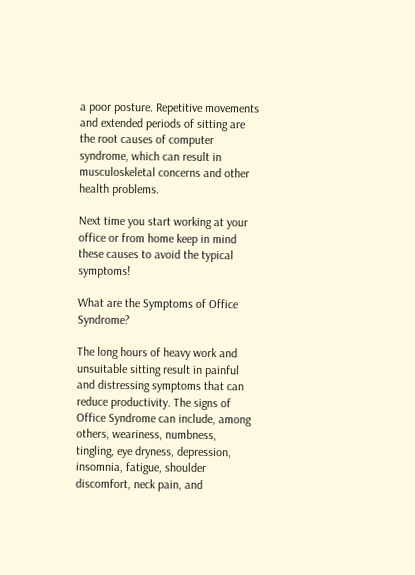a poor posture. Repetitive movements and extended periods of sitting are the root causes of computer syndrome, which can result in musculoskeletal concerns and other health problems.

Next time you start working at your office or from home keep in mind these causes to avoid the typical symptoms!

What are the Symptoms of Office Syndrome?

The long hours of heavy work and unsuitable sitting result in painful and distressing symptoms that can reduce productivity. The signs of Office Syndrome can include, among others, weariness, numbness, tingling, eye dryness, depression, insomnia, fatigue, shoulder discomfort, neck pain, and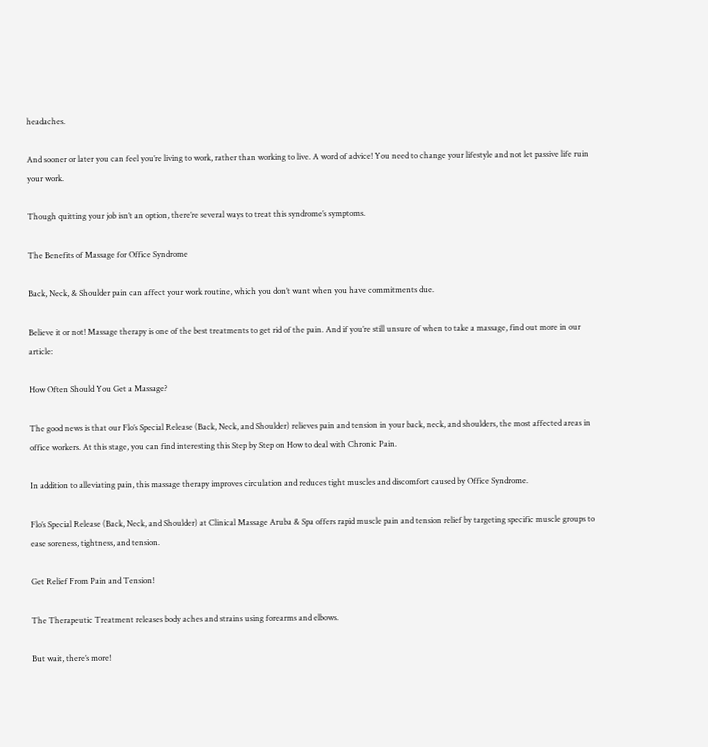headaches.

And sooner or later you can feel you’re living to work, rather than working to live. A word of advice! You need to change your lifestyle and not let passive life ruin your work.

Though quitting your job isn’t an option, there’re several ways to treat this syndrome’s symptoms.

The Benefits of Massage for Office Syndrome

Back, Neck, & Shoulder pain can affect your work routine, which you don’t want when you have commitments due.

Believe it or not! Massage therapy is one of the best treatments to get rid of the pain. And if you’re still unsure of when to take a massage, find out more in our article:

How Often Should You Get a Massage?

The good news is that our Flo’s Special Release (Back, Neck, and Shoulder) relieves pain and tension in your back, neck, and shoulders, the most affected areas in office workers. At this stage, you can find interesting this Step by Step on How to deal with Chronic Pain.

In addition to alleviating pain, this massage therapy improves circulation and reduces tight muscles and discomfort caused by Office Syndrome.

Flo’s Special Release (Back, Neck, and Shoulder) at Clinical Massage Aruba & Spa offers rapid muscle pain and tension relief by targeting specific muscle groups to ease soreness, tightness, and tension.

Get Relief From Pain and Tension!

The Therapeutic Treatment releases body aches and strains using forearms and elbows.

But wait, there’s more!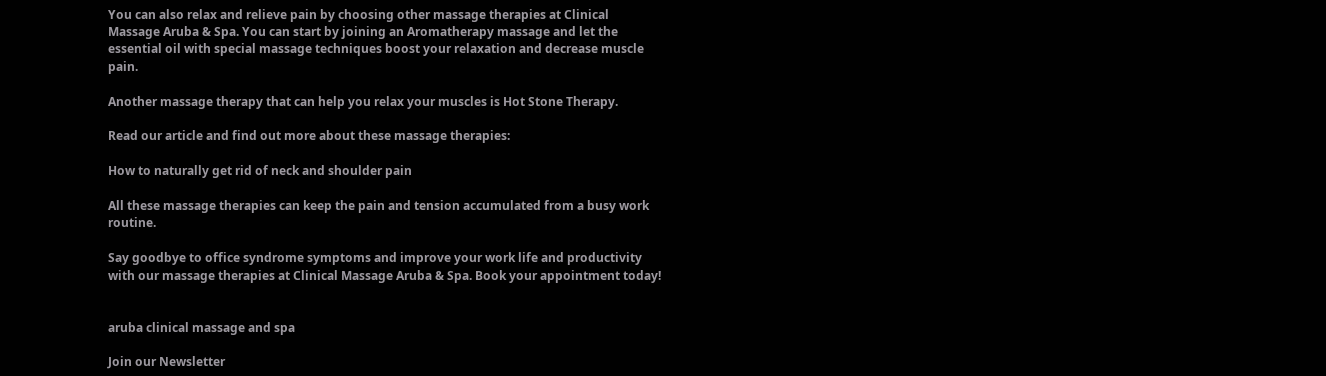You can also relax and relieve pain by choosing other massage therapies at Clinical Massage Aruba & Spa. You can start by joining an Aromatherapy massage and let the essential oil with special massage techniques boost your relaxation and decrease muscle pain.

Another massage therapy that can help you relax your muscles is Hot Stone Therapy.

Read our article and find out more about these massage therapies:

How to naturally get rid of neck and shoulder pain

All these massage therapies can keep the pain and tension accumulated from a busy work routine.

Say goodbye to office syndrome symptoms and improve your work life and productivity with our massage therapies at Clinical Massage Aruba & Spa. Book your appointment today!


aruba clinical massage and spa

Join our Newsletter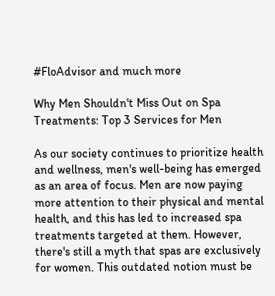#FloAdvisor and much more

Why Men Shouldn't Miss Out on Spa Treatments: Top 3 Services for Men

As our society continues to prioritize health and wellness, men's well-being has emerged as an area of focus. Men are now paying more attention to their physical and mental health, and this has led to increased spa treatments targeted at them. However, there's still a myth that spas are exclusively for women. This outdated notion must be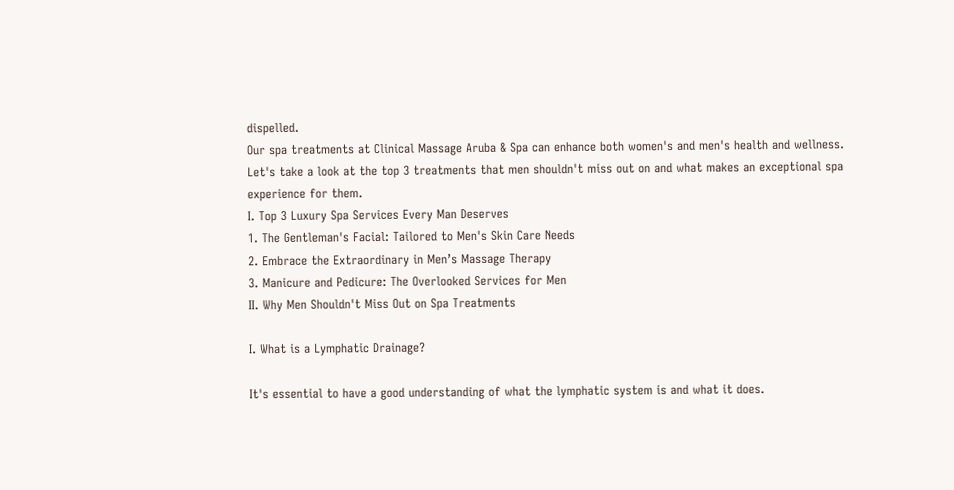dispelled.
Our spa treatments at Clinical Massage Aruba & Spa can enhance both women's and men's health and wellness. Let's take a look at the top 3 treatments that men shouldn't miss out on and what makes an exceptional spa experience for them.
I. Top 3 Luxury Spa Services Every Man Deserves
1. The Gentleman's Facial: Tailored to Men's Skin Care Needs
2. Embrace the Extraordinary in Men’s Massage Therapy
3. Manicure and Pedicure: The Overlooked Services for Men
II. Why Men Shouldn't Miss Out on Spa Treatments

I. What is a Lymphatic Drainage?

It's essential to have a good understanding of what the lymphatic system is and what it does.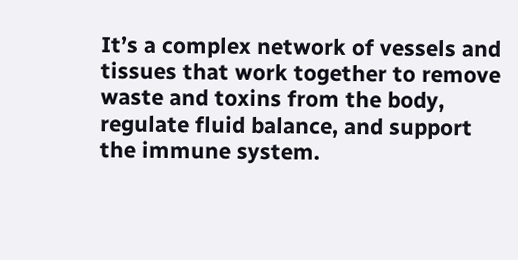It’s a complex network of vessels and tissues that work together to remove waste and toxins from the body, regulate fluid balance, and support the immune system.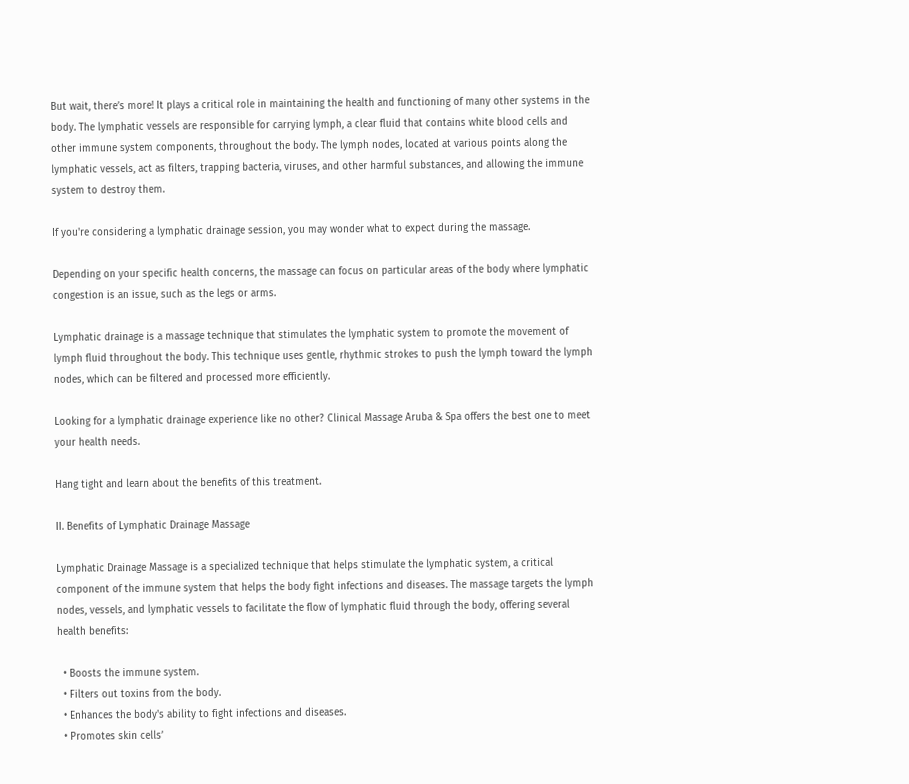But wait, there’s more! It plays a critical role in maintaining the health and functioning of many other systems in the body. The lymphatic vessels are responsible for carrying lymph, a clear fluid that contains white blood cells and other immune system components, throughout the body. The lymph nodes, located at various points along the lymphatic vessels, act as filters, trapping bacteria, viruses, and other harmful substances, and allowing the immune system to destroy them.

If you're considering a lymphatic drainage session, you may wonder what to expect during the massage.

Depending on your specific health concerns, the massage can focus on particular areas of the body where lymphatic congestion is an issue, such as the legs or arms.

Lymphatic drainage is a massage technique that stimulates the lymphatic system to promote the movement of lymph fluid throughout the body. This technique uses gentle, rhythmic strokes to push the lymph toward the lymph nodes, which can be filtered and processed more efficiently.

Looking for a lymphatic drainage experience like no other? Clinical Massage Aruba & Spa offers the best one to meet your health needs.

Hang tight and learn about the benefits of this treatment.

II. Benefits of Lymphatic Drainage Massage

Lymphatic Drainage Massage is a specialized technique that helps stimulate the lymphatic system, a critical component of the immune system that helps the body fight infections and diseases. The massage targets the lymph nodes, vessels, and lymphatic vessels to facilitate the flow of lymphatic fluid through the body, offering several health benefits:

  • Boosts the immune system.
  • Filters out toxins from the body.
  • Enhances the body's ability to fight infections and diseases.
  • Promotes skin cells’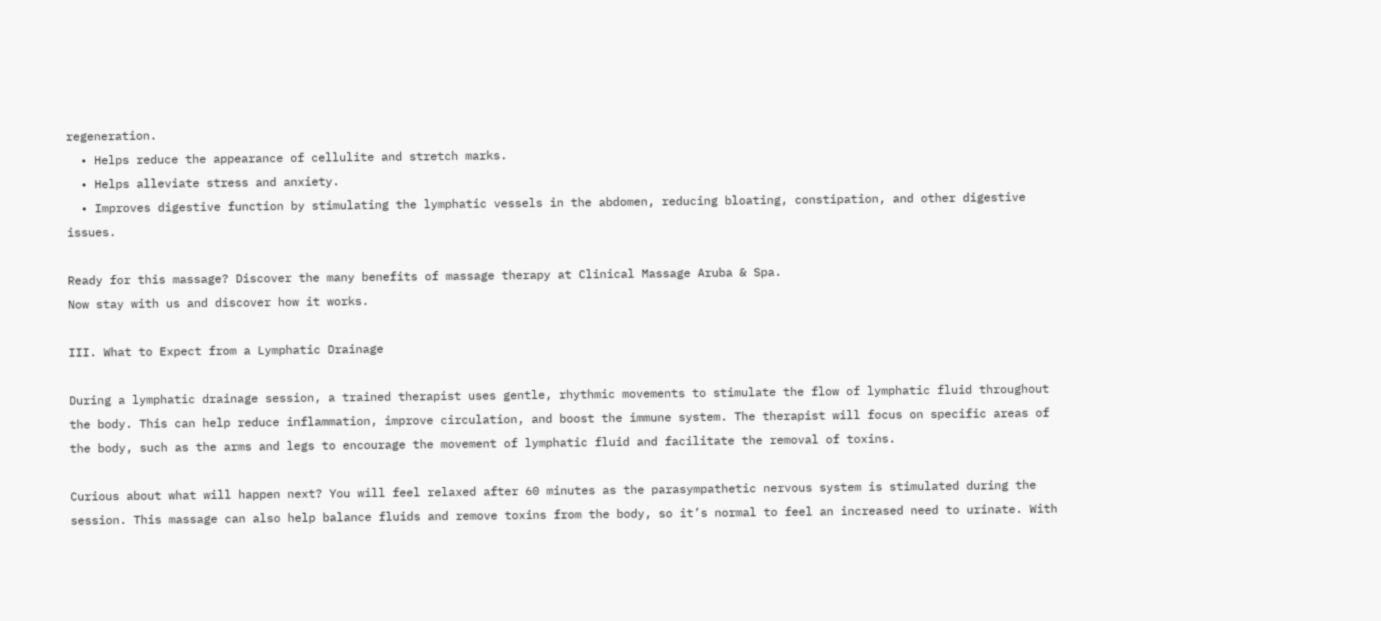regeneration.
  • Helps reduce the appearance of cellulite and stretch marks.
  • Helps alleviate stress and anxiety.
  • Improves digestive function by stimulating the lymphatic vessels in the abdomen, reducing bloating, constipation, and other digestive issues.

Ready for this massage? Discover the many benefits of massage therapy at Clinical Massage Aruba & Spa.
Now stay with us and discover how it works.

III. What to Expect from a Lymphatic Drainage

During a lymphatic drainage session, a trained therapist uses gentle, rhythmic movements to stimulate the flow of lymphatic fluid throughout the body. This can help reduce inflammation, improve circulation, and boost the immune system. The therapist will focus on specific areas of the body, such as the arms and legs to encourage the movement of lymphatic fluid and facilitate the removal of toxins.

Curious about what will happen next? You will feel relaxed after 60 minutes as the parasympathetic nervous system is stimulated during the session. This massage can also help balance fluids and remove toxins from the body, so it’s normal to feel an increased need to urinate. With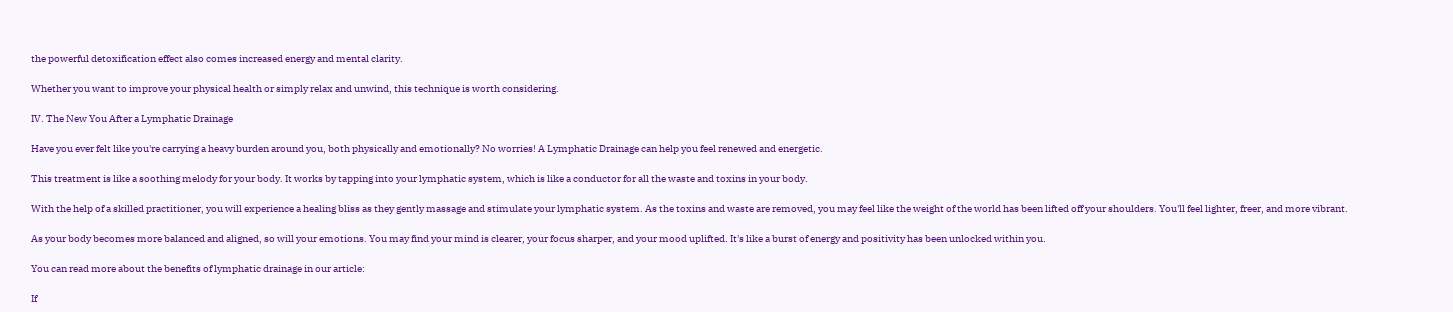the powerful detoxification effect also comes increased energy and mental clarity.

Whether you want to improve your physical health or simply relax and unwind, this technique is worth considering.

IV. The New You After a Lymphatic Drainage

Have you ever felt like you're carrying a heavy burden around you, both physically and emotionally? No worries! A Lymphatic Drainage can help you feel renewed and energetic.

This treatment is like a soothing melody for your body. It works by tapping into your lymphatic system, which is like a conductor for all the waste and toxins in your body.

With the help of a skilled practitioner, you will experience a healing bliss as they gently massage and stimulate your lymphatic system. As the toxins and waste are removed, you may feel like the weight of the world has been lifted off your shoulders. You'll feel lighter, freer, and more vibrant.

As your body becomes more balanced and aligned, so will your emotions. You may find your mind is clearer, your focus sharper, and your mood uplifted. It's like a burst of energy and positivity has been unlocked within you.

You can read more about the benefits of lymphatic drainage in our article:

If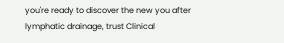you're ready to discover the new you after lymphatic drainage, trust Clinical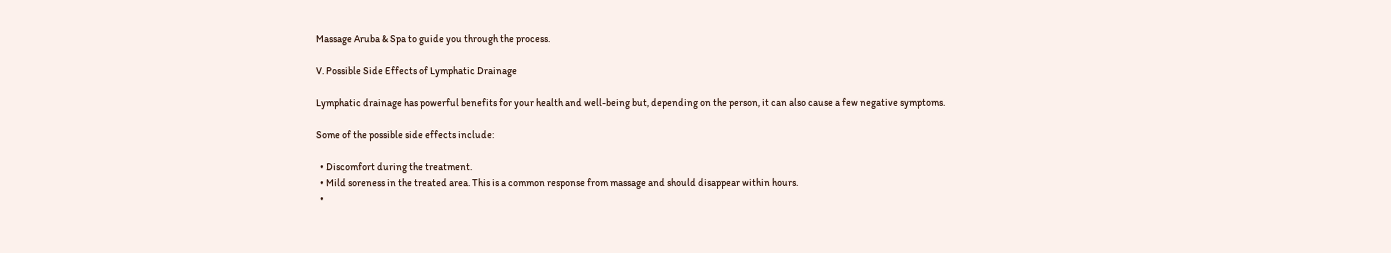Massage Aruba & Spa to guide you through the process.

V. Possible Side Effects of Lymphatic Drainage

Lymphatic drainage has powerful benefits for your health and well-being but, depending on the person, it can also cause a few negative symptoms.

Some of the possible side effects include:

  • Discomfort during the treatment.
  • Mild soreness in the treated area. This is a common response from massage and should disappear within hours.
  •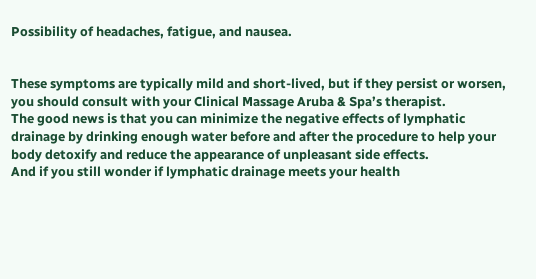Possibility of headaches, fatigue, and nausea.


These symptoms are typically mild and short-lived, but if they persist or worsen, you should consult with your Clinical Massage Aruba & Spa’s therapist.
The good news is that you can minimize the negative effects of lymphatic drainage by drinking enough water before and after the procedure to help your body detoxify and reduce the appearance of unpleasant side effects.
And if you still wonder if lymphatic drainage meets your health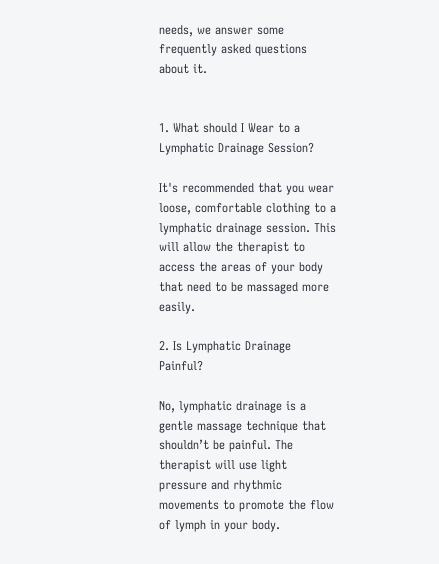needs, we answer some frequently asked questions about it.


1. What should I Wear to a Lymphatic Drainage Session?

It's recommended that you wear loose, comfortable clothing to a lymphatic drainage session. This will allow the therapist to access the areas of your body that need to be massaged more easily.

2. Is Lymphatic Drainage Painful?

No, lymphatic drainage is a gentle massage technique that shouldn’t be painful. The therapist will use light pressure and rhythmic movements to promote the flow of lymph in your body.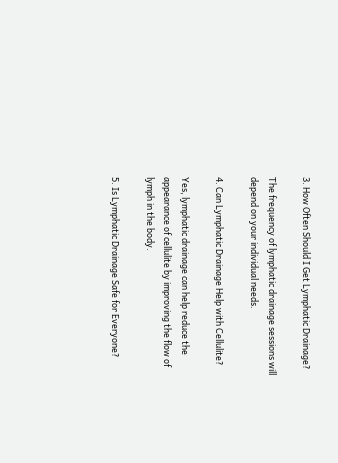3. How Often Should I Get Lymphatic Drainage?

The frequency of lymphatic drainage sessions will depend on your individual needs.

4. Can Lymphatic Drainage Help with Cellulite?

Yes, lymphatic drainage can help reduce the appearance of cellulite by improving the flow of lymph in the body.

5. Is Lymphatic Drainage Safe for Everyone?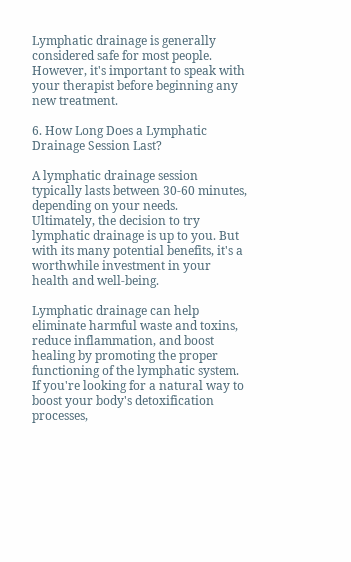Lymphatic drainage is generally considered safe for most people. However, it's important to speak with your therapist before beginning any new treatment.

6. How Long Does a Lymphatic Drainage Session Last?

A lymphatic drainage session typically lasts between 30-60 minutes, depending on your needs.
Ultimately, the decision to try lymphatic drainage is up to you. But with its many potential benefits, it's a worthwhile investment in your health and well-being.

Lymphatic drainage can help eliminate harmful waste and toxins, reduce inflammation, and boost healing by promoting the proper functioning of the lymphatic system. If you're looking for a natural way to boost your body's detoxification processes,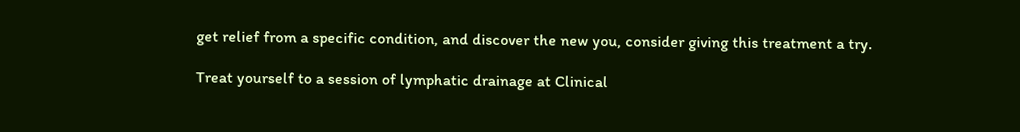get relief from a specific condition, and discover the new you, consider giving this treatment a try.

Treat yourself to a session of lymphatic drainage at Clinical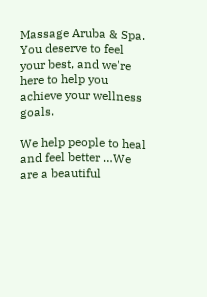Massage Aruba & Spa. You deserve to feel your best, and we're here to help you achieve your wellness goals.

We help people to heal and feel better …We are a beautiful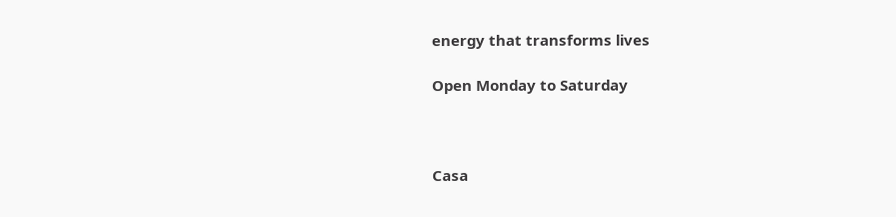energy that transforms lives

Open Monday to Saturday



Casa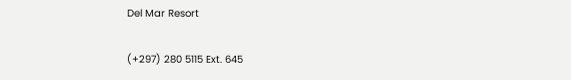Del Mar Resort

(+297) 280 5115 Ext. 645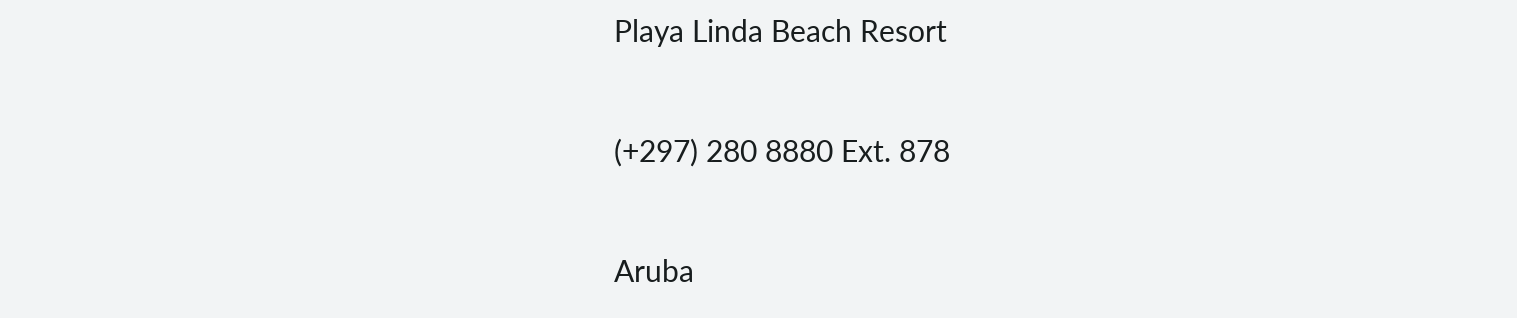Playa Linda Beach Resort

(+297) 280 8880 Ext. 878

Aruba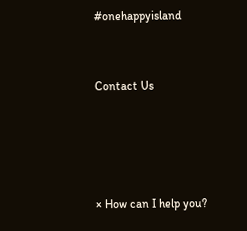#onehappyisland


Contact Us




× How can I help you?